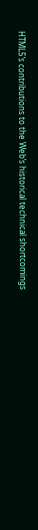HTML5’s contributions to the Web’s historical technical shortcomings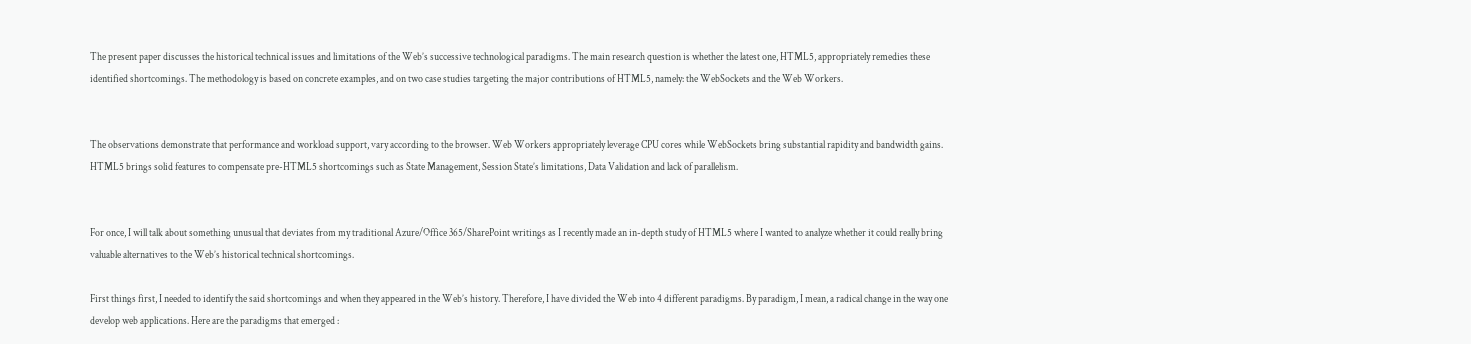The present paper discusses the historical technical issues and limitations of the Web’s successive technological paradigms. The main research question is whether the latest one, HTML5, appropriately remedies these identified shortcomings. The methodology is based on concrete examples, and on two case studies targeting the major contributions of HTML5, namely: the WebSockets and the Web Workers.


The observations demonstrate that performance and workload support, vary according to the browser. Web Workers appropriately leverage CPU cores while WebSockets bring substantial rapidity and bandwidth gains. HTML5 brings solid features to compensate pre-HTML5 shortcomings such as State Management, Session State’s limitations, Data Validation and lack of parallelism.


For once, I will talk about something unusual that deviates from my traditional Azure/Office 365/SharePoint writings as I recently made an in-depth study of HTML5 where I wanted to analyze whether it could really bring valuable alternatives to the Web’s historical technical shortcomings.

First things first, I needed to identify the said shortcomings and when they appeared in the Web’s history. Therefore, I have divided the Web into 4 different paradigms. By paradigm, I mean, a radical change in the way one develop web applications. Here are the paradigms that emerged :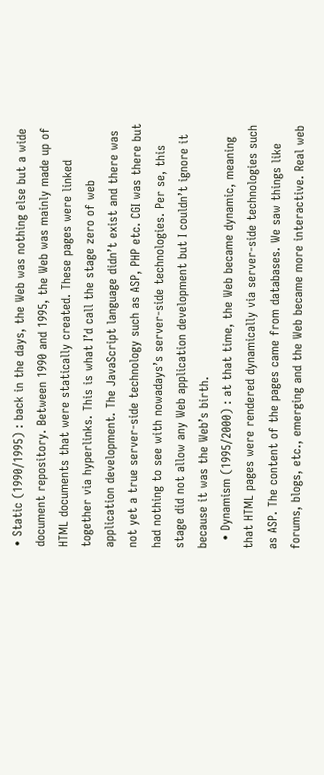• Static (1990/1995) : back in the days, the Web was nothing else but a wide document repository. Between 1990 and 1995, the Web was mainly made up of HTML documents that were statically created. These pages were linked together via hyperlinks. This is what I’d call the stage zero of web application development. The JavaScript language didn’t exist and there was not yet a true server-side technology such as ASP, PHP etc. CGI was there but had nothing to see with nowadays’s server-side technologies. Per se, this stage did not allow any Web application development but I couldn’t ignore it because it was the Web’s birth.
  • Dynamism (1995/2000) : at that time, the Web became dynamic, meaning that HTML pages were rendered dynamically via server-side technologies such as ASP. The content of the pages came from databases. We saw things like forums, blogs, etc., emerging and the Web became more interactive. Real web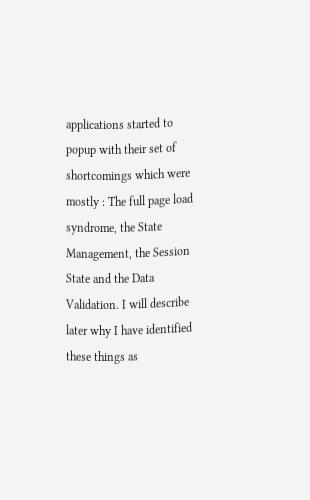applications started to popup with their set of shortcomings which were mostly : The full page load syndrome, the State Management, the Session State and the Data Validation. I will describe later why I have identified these things as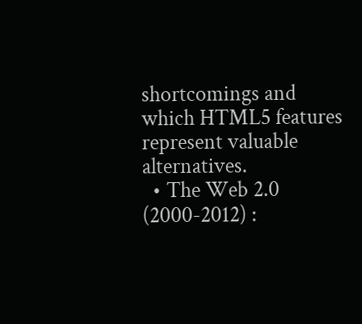shortcomings and which HTML5 features represent valuable alternatives.
  • The Web 2.0 (2000-2012) :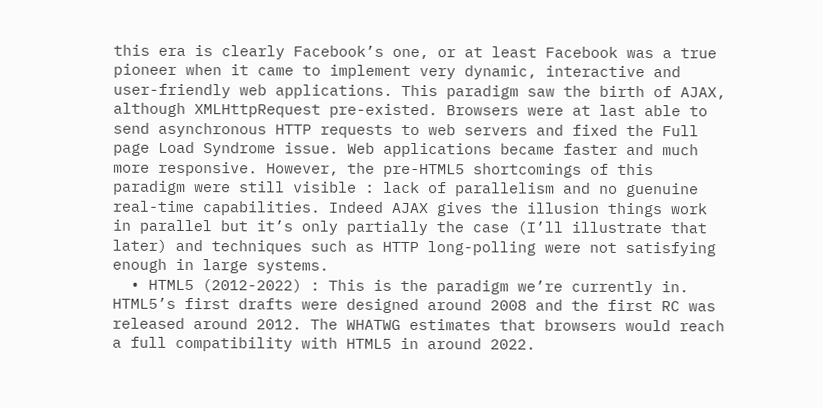this era is clearly Facebook’s one, or at least Facebook was a true pioneer when it came to implement very dynamic, interactive and user-friendly web applications. This paradigm saw the birth of AJAX, although XMLHttpRequest pre-existed. Browsers were at last able to send asynchronous HTTP requests to web servers and fixed the Full page Load Syndrome issue. Web applications became faster and much more responsive. However, the pre-HTML5 shortcomings of this paradigm were still visible : lack of parallelism and no guenuine real-time capabilities. Indeed AJAX gives the illusion things work in parallel but it’s only partially the case (I’ll illustrate that later) and techniques such as HTTP long-polling were not satisfying enough in large systems.
  • HTML5 (2012-2022) : This is the paradigm we’re currently in. HTML5’s first drafts were designed around 2008 and the first RC was released around 2012. The WHATWG estimates that browsers would reach a full compatibility with HTML5 in around 2022.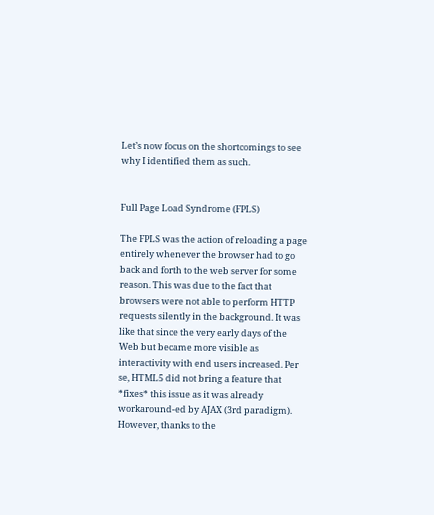Let’s now focus on the shortcomings to see why I identified them as such.


Full Page Load Syndrome (FPLS)

The FPLS was the action of reloading a page entirely whenever the browser had to go back and forth to the web server for some reason. This was due to the fact that browsers were not able to perform HTTP requests silently in the background. It was like that since the very early days of the Web but became more visible as interactivity with end users increased. Per se, HTML5 did not bring a feature that *fixes* this issue as it was already workaround-ed by AJAX (3rd paradigm). However, thanks to the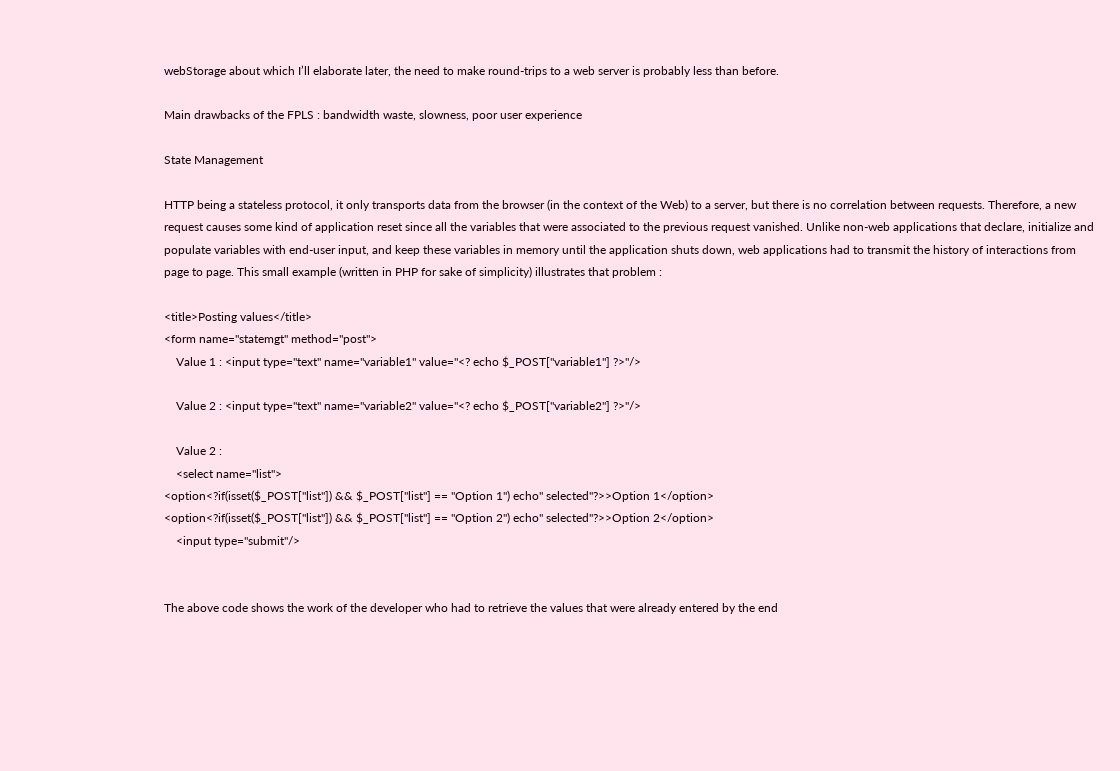webStorage about which I’ll elaborate later, the need to make round-trips to a web server is probably less than before.

Main drawbacks of the FPLS : bandwidth waste, slowness, poor user experience

State Management

HTTP being a stateless protocol, it only transports data from the browser (in the context of the Web) to a server, but there is no correlation between requests. Therefore, a new request causes some kind of application reset since all the variables that were associated to the previous request vanished. Unlike non-web applications that declare, initialize and populate variables with end-user input, and keep these variables in memory until the application shuts down, web applications had to transmit the history of interactions from page to page. This small example (written in PHP for sake of simplicity) illustrates that problem :

<title>Posting values</title>
<form name="statemgt" method="post">
    Value 1 : <input type="text" name="variable1" value="<? echo $_POST["variable1"] ?>"/>

    Value 2 : <input type="text" name="variable2" value="<? echo $_POST["variable2"] ?>"/>

    Value 2 :
    <select name="list">
<option<?if(isset($_POST["list"]) && $_POST["list"] == "Option 1") echo" selected"?>>Option 1</option>
<option<?if(isset($_POST["list"]) && $_POST["list"] == "Option 2") echo" selected"?>>Option 2</option>
    <input type="submit"/>


The above code shows the work of the developer who had to retrieve the values that were already entered by the end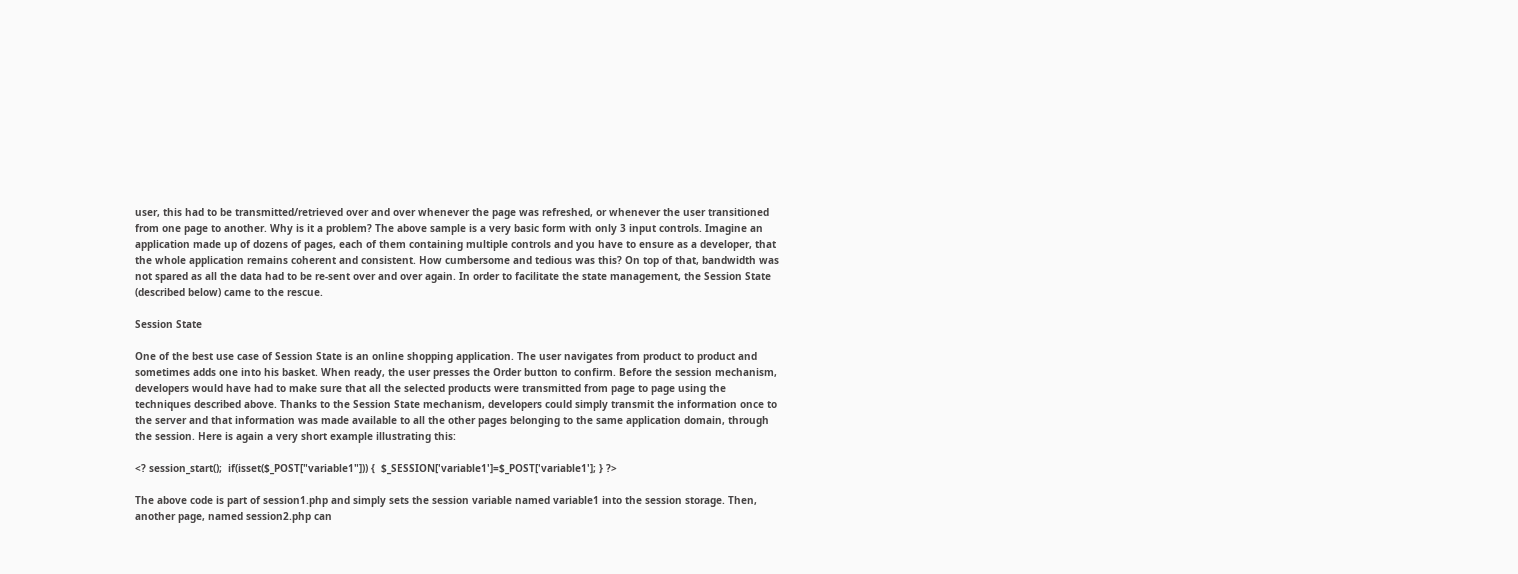user, this had to be transmitted/retrieved over and over whenever the page was refreshed, or whenever the user transitioned from one page to another. Why is it a problem? The above sample is a very basic form with only 3 input controls. Imagine an application made up of dozens of pages, each of them containing multiple controls and you have to ensure as a developer, that the whole application remains coherent and consistent. How cumbersome and tedious was this? On top of that, bandwidth was not spared as all the data had to be re-sent over and over again. In order to facilitate the state management, the Session State (described below) came to the rescue.

Session State

One of the best use case of Session State is an online shopping application. The user navigates from product to product and sometimes adds one into his basket. When ready, the user presses the Order button to confirm. Before the session mechanism, developers would have had to make sure that all the selected products were transmitted from page to page using the techniques described above. Thanks to the Session State mechanism, developers could simply transmit the information once to the server and that information was made available to all the other pages belonging to the same application domain, through the session. Here is again a very short example illustrating this:

<? session_start();  if(isset($_POST["variable1"])) {  $_SESSION['variable1']=$_POST['variable1']; } ?>

The above code is part of session1.php and simply sets the session variable named variable1 into the session storage. Then, another page, named session2.php can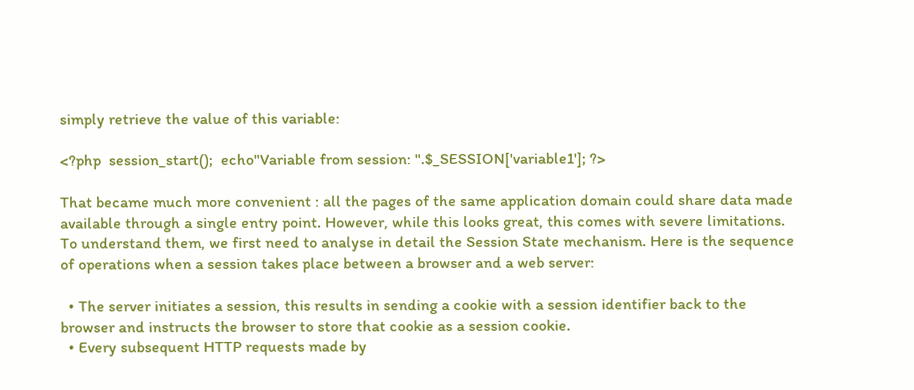simply retrieve the value of this variable:

<?php  session_start();  echo"Variable from session: ".$_SESSION['variable1']; ?>

That became much more convenient : all the pages of the same application domain could share data made available through a single entry point. However, while this looks great, this comes with severe limitations. To understand them, we first need to analyse in detail the Session State mechanism. Here is the sequence of operations when a session takes place between a browser and a web server:

  • The server initiates a session, this results in sending a cookie with a session identifier back to the browser and instructs the browser to store that cookie as a session cookie.
  • Every subsequent HTTP requests made by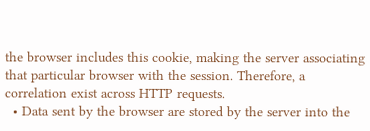the browser includes this cookie, making the server associating that particular browser with the session. Therefore, a correlation exist across HTTP requests.
  • Data sent by the browser are stored by the server into the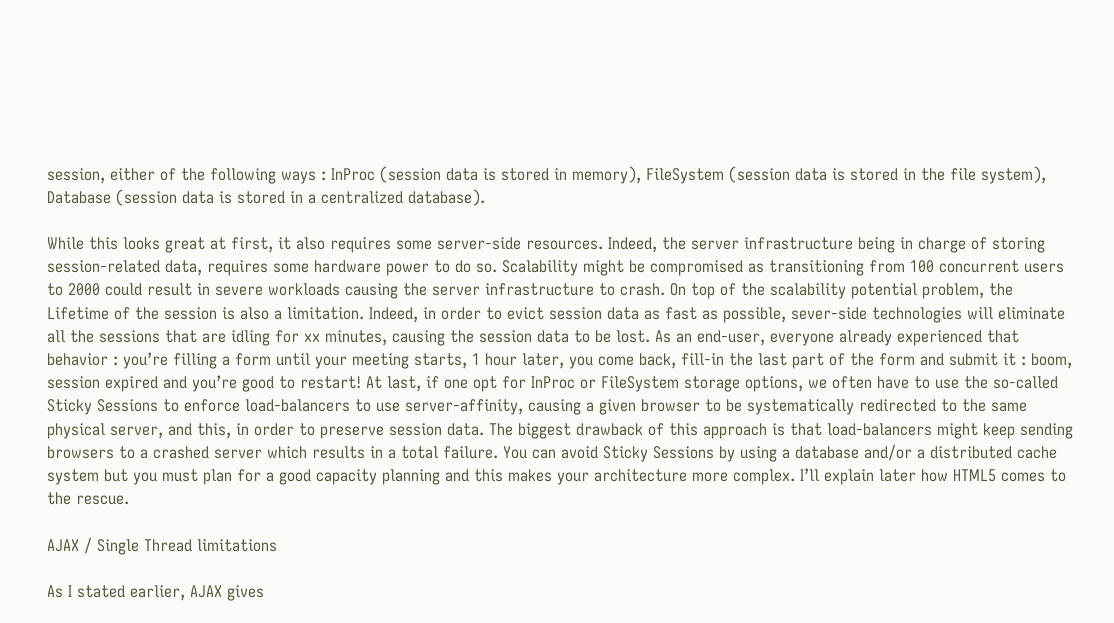session, either of the following ways : InProc (session data is stored in memory), FileSystem (session data is stored in the file system), Database (session data is stored in a centralized database).

While this looks great at first, it also requires some server-side resources. Indeed, the server infrastructure being in charge of storing session-related data, requires some hardware power to do so. Scalability might be compromised as transitioning from 100 concurrent users to 2000 could result in severe workloads causing the server infrastructure to crash. On top of the scalability potential problem, the Lifetime of the session is also a limitation. Indeed, in order to evict session data as fast as possible, sever-side technologies will eliminate all the sessions that are idling for xx minutes, causing the session data to be lost. As an end-user, everyone already experienced that behavior : you’re filling a form until your meeting starts, 1 hour later, you come back, fill-in the last part of the form and submit it : boom, session expired and you’re good to restart! At last, if one opt for InProc or FileSystem storage options, we often have to use the so-called Sticky Sessions to enforce load-balancers to use server-affinity, causing a given browser to be systematically redirected to the same physical server, and this, in order to preserve session data. The biggest drawback of this approach is that load-balancers might keep sending browsers to a crashed server which results in a total failure. You can avoid Sticky Sessions by using a database and/or a distributed cache system but you must plan for a good capacity planning and this makes your architecture more complex. I’ll explain later how HTML5 comes to the rescue.

AJAX / Single Thread limitations

As I stated earlier, AJAX gives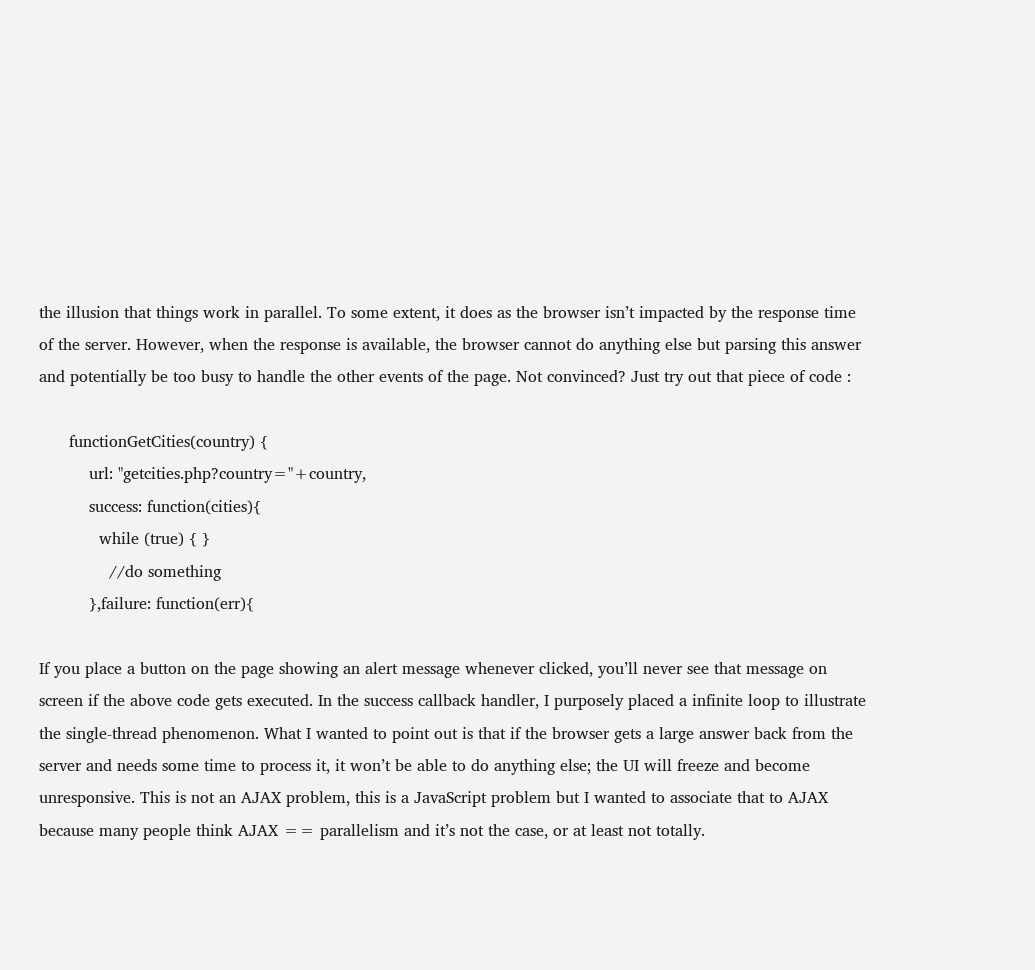the illusion that things work in parallel. To some extent, it does as the browser isn’t impacted by the response time of the server. However, when the response is available, the browser cannot do anything else but parsing this answer and potentially be too busy to handle the other events of the page. Not convinced? Just try out that piece of code :

      functionGetCities(country) {
          url: "getcities.php?country="+country,
          success: function(cities){
            while (true) { }
              //do something
          },failure: function(err){

If you place a button on the page showing an alert message whenever clicked, you’ll never see that message on screen if the above code gets executed. In the success callback handler, I purposely placed a infinite loop to illustrate the single-thread phenomenon. What I wanted to point out is that if the browser gets a large answer back from the server and needs some time to process it, it won’t be able to do anything else; the UI will freeze and become unresponsive. This is not an AJAX problem, this is a JavaScript problem but I wanted to associate that to AJAX because many people think AJAX == parallelism and it’s not the case, or at least not totally.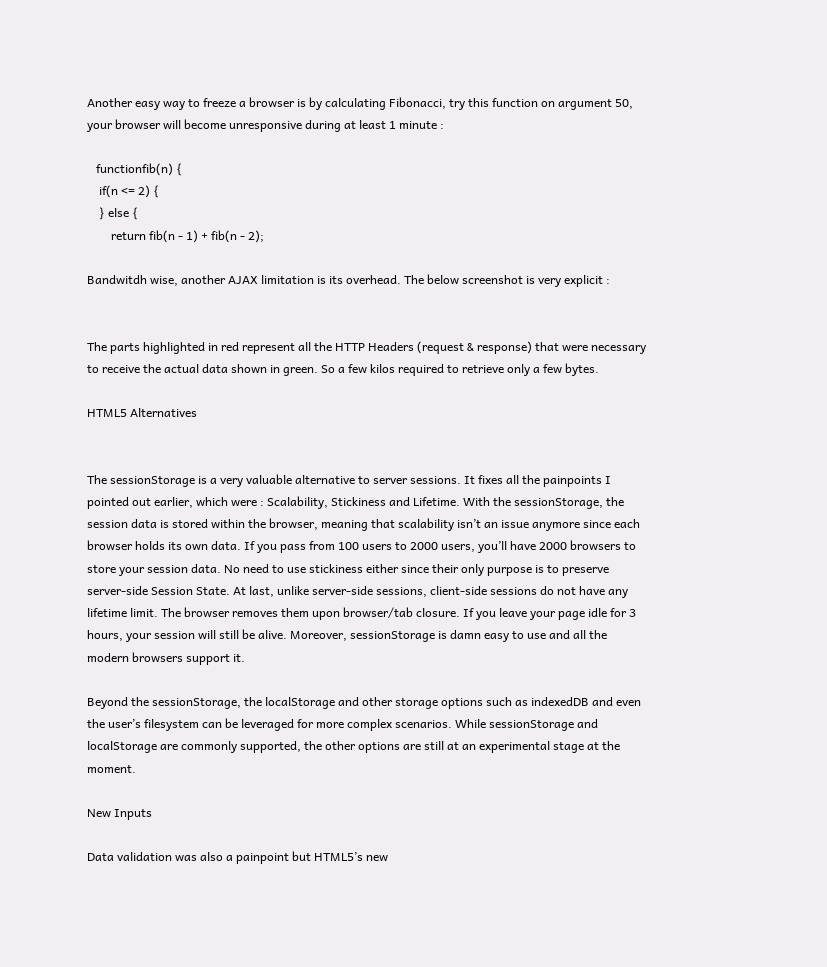Another easy way to freeze a browser is by calculating Fibonacci, try this function on argument 50, your browser will become unresponsive during at least 1 minute :

   functionfib(n) {
    if(n <= 2) {
    } else {
        return fib(n - 1) + fib(n - 2);

Bandwitdh wise, another AJAX limitation is its overhead. The below screenshot is very explicit :


The parts highlighted in red represent all the HTTP Headers (request & response) that were necessary to receive the actual data shown in green. So a few kilos required to retrieve only a few bytes.

HTML5 Alternatives


The sessionStorage is a very valuable alternative to server sessions. It fixes all the painpoints I pointed out earlier, which were : Scalability, Stickiness and Lifetime. With the sessionStorage, the session data is stored within the browser, meaning that scalability isn’t an issue anymore since each browser holds its own data. If you pass from 100 users to 2000 users, you’ll have 2000 browsers to store your session data. No need to use stickiness either since their only purpose is to preserve server-side Session State. At last, unlike server-side sessions, client-side sessions do not have any lifetime limit. The browser removes them upon browser/tab closure. If you leave your page idle for 3 hours, your session will still be alive. Moreover, sessionStorage is damn easy to use and all the modern browsers support it.

Beyond the sessionStorage, the localStorage and other storage options such as indexedDB and even the user’s filesystem can be leveraged for more complex scenarios. While sessionStorage and localStorage are commonly supported, the other options are still at an experimental stage at the moment.

New Inputs

Data validation was also a painpoint but HTML5’s new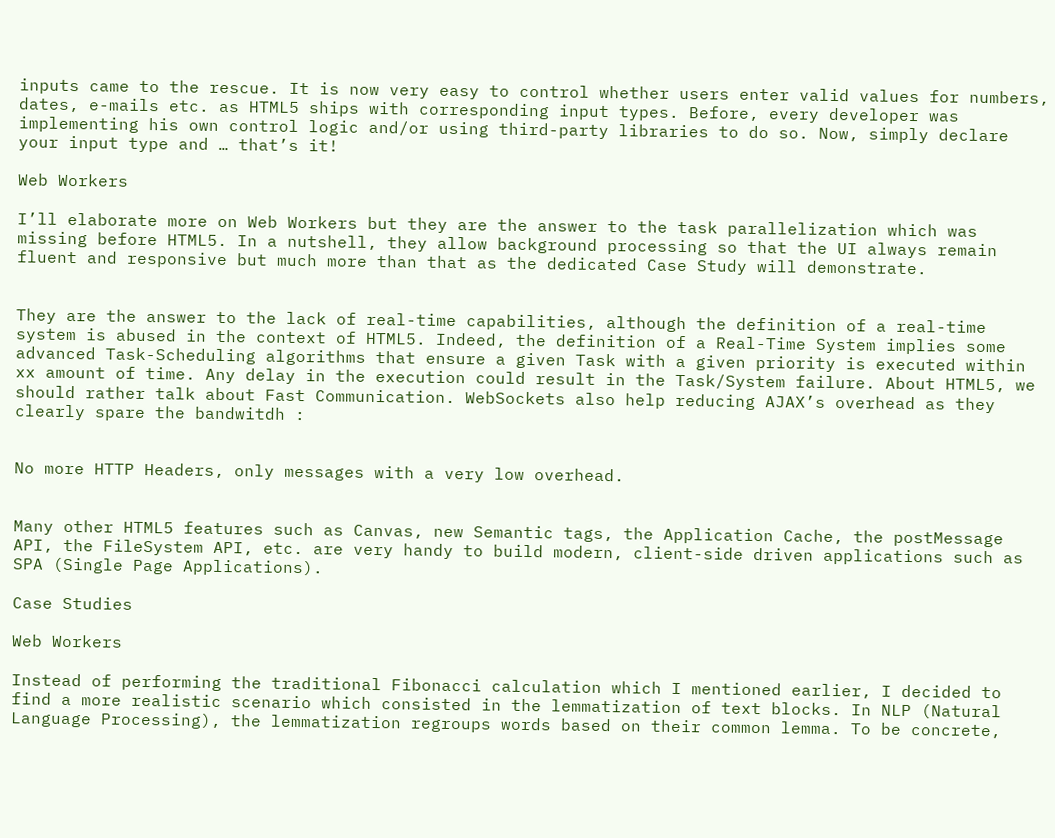inputs came to the rescue. It is now very easy to control whether users enter valid values for numbers, dates, e-mails etc. as HTML5 ships with corresponding input types. Before, every developer was implementing his own control logic and/or using third-party libraries to do so. Now, simply declare your input type and … that’s it!

Web Workers

I’ll elaborate more on Web Workers but they are the answer to the task parallelization which was missing before HTML5. In a nutshell, they allow background processing so that the UI always remain fluent and responsive but much more than that as the dedicated Case Study will demonstrate.


They are the answer to the lack of real-time capabilities, although the definition of a real-time system is abused in the context of HTML5. Indeed, the definition of a Real-Time System implies some advanced Task-Scheduling algorithms that ensure a given Task with a given priority is executed within xx amount of time. Any delay in the execution could result in the Task/System failure. About HTML5, we should rather talk about Fast Communication. WebSockets also help reducing AJAX’s overhead as they clearly spare the bandwitdh :


No more HTTP Headers, only messages with a very low overhead.


Many other HTML5 features such as Canvas, new Semantic tags, the Application Cache, the postMessage API, the FileSystem API, etc. are very handy to build modern, client-side driven applications such as SPA (Single Page Applications).

Case Studies

Web Workers

Instead of performing the traditional Fibonacci calculation which I mentioned earlier, I decided to find a more realistic scenario which consisted in the lemmatization of text blocks. In NLP (Natural Language Processing), the lemmatization regroups words based on their common lemma. To be concrete,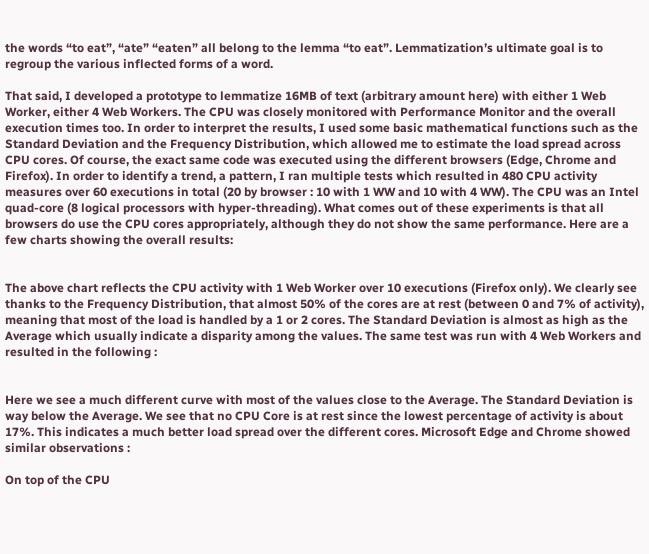the words “to eat”, “ate” “eaten” all belong to the lemma “to eat”. Lemmatization’s ultimate goal is to regroup the various inflected forms of a word.

That said, I developed a prototype to lemmatize 16MB of text (arbitrary amount here) with either 1 Web Worker, either 4 Web Workers. The CPU was closely monitored with Performance Monitor and the overall execution times too. In order to interpret the results, I used some basic mathematical functions such as the Standard Deviation and the Frequency Distribution, which allowed me to estimate the load spread across CPU cores. Of course, the exact same code was executed using the different browsers (Edge, Chrome and Firefox). In order to identify a trend, a pattern, I ran multiple tests which resulted in 480 CPU activity measures over 60 executions in total (20 by browser : 10 with 1 WW and 10 with 4 WW). The CPU was an Intel quad-core (8 logical processors with hyper-threading). What comes out of these experiments is that all browsers do use the CPU cores appropriately, although they do not show the same performance. Here are a few charts showing the overall results:


The above chart reflects the CPU activity with 1 Web Worker over 10 executions (Firefox only). We clearly see thanks to the Frequency Distribution, that almost 50% of the cores are at rest (between 0 and 7% of activity), meaning that most of the load is handled by a 1 or 2 cores. The Standard Deviation is almost as high as the Average which usually indicate a disparity among the values. The same test was run with 4 Web Workers and resulted in the following :


Here we see a much different curve with most of the values close to the Average. The Standard Deviation is way below the Average. We see that no CPU Core is at rest since the lowest percentage of activity is about 17%. This indicates a much better load spread over the different cores. Microsoft Edge and Chrome showed similar observations :

On top of the CPU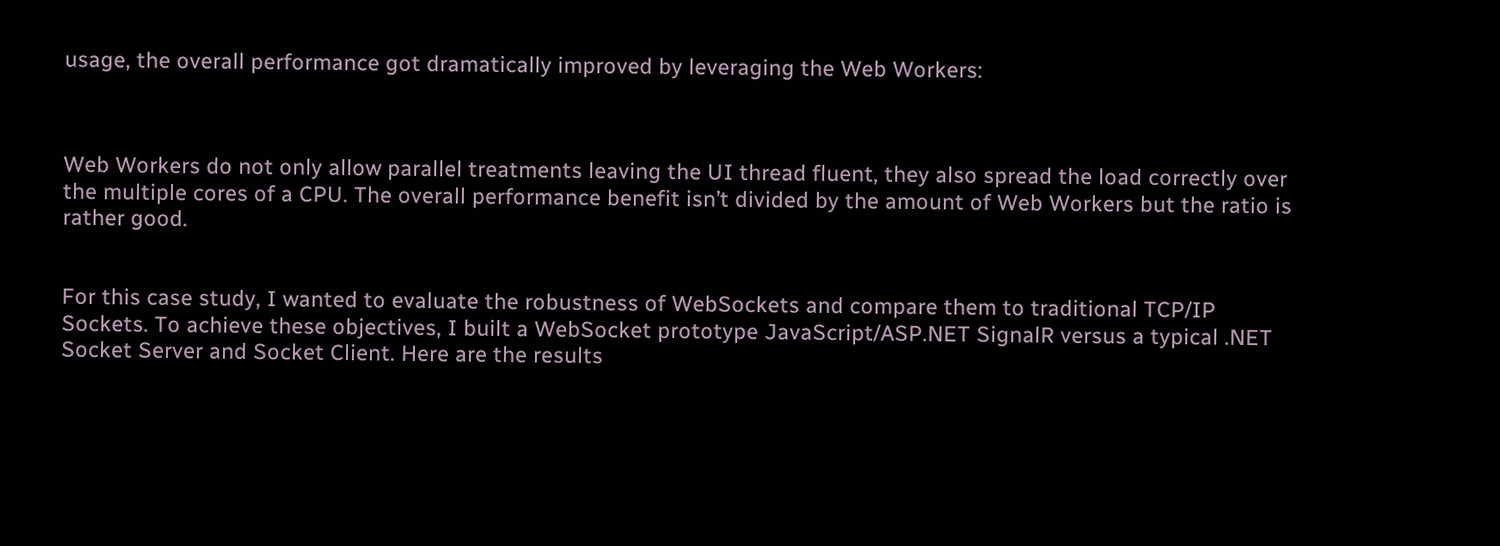usage, the overall performance got dramatically improved by leveraging the Web Workers:



Web Workers do not only allow parallel treatments leaving the UI thread fluent, they also spread the load correctly over the multiple cores of a CPU. The overall performance benefit isn’t divided by the amount of Web Workers but the ratio is rather good.


For this case study, I wanted to evaluate the robustness of WebSockets and compare them to traditional TCP/IP Sockets. To achieve these objectives, I built a WebSocket prototype JavaScript/ASP.NET SignalR versus a typical .NET Socket Server and Socket Client. Here are the results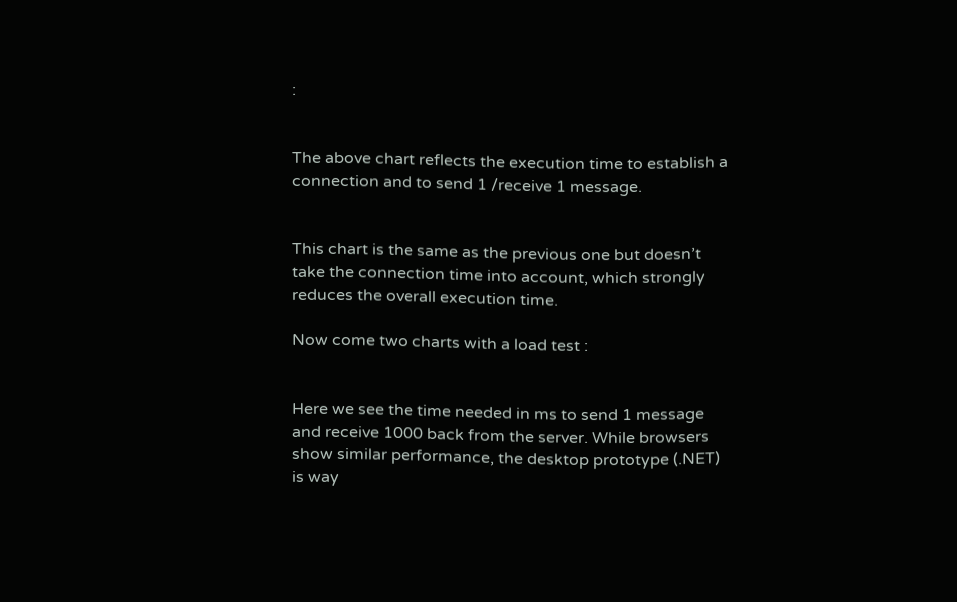:


The above chart reflects the execution time to establish a connection and to send 1 /receive 1 message.


This chart is the same as the previous one but doesn’t take the connection time into account, which strongly reduces the overall execution time.

Now come two charts with a load test :


Here we see the time needed in ms to send 1 message and receive 1000 back from the server. While browsers show similar performance, the desktop prototype (.NET) is way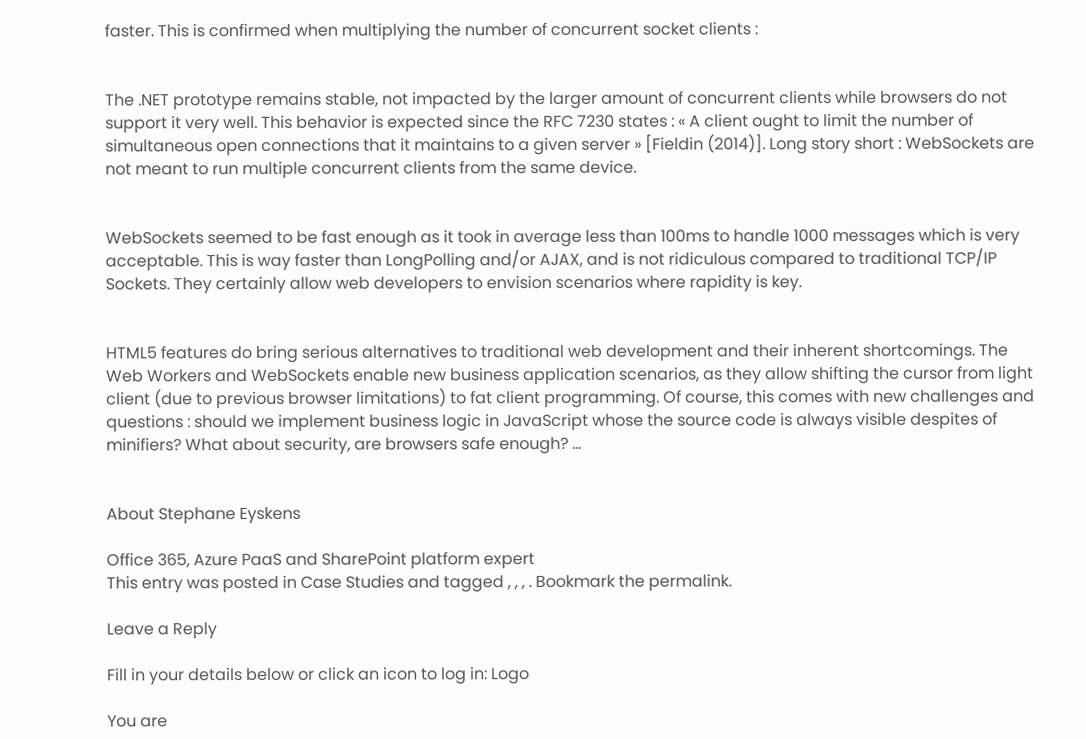faster. This is confirmed when multiplying the number of concurrent socket clients :


The .NET prototype remains stable, not impacted by the larger amount of concurrent clients while browsers do not support it very well. This behavior is expected since the RFC 7230 states : « A client ought to limit the number of simultaneous open connections that it maintains to a given server » [Fieldin (2014)]. Long story short : WebSockets are not meant to run multiple concurrent clients from the same device.


WebSockets seemed to be fast enough as it took in average less than 100ms to handle 1000 messages which is very acceptable. This is way faster than LongPolling and/or AJAX, and is not ridiculous compared to traditional TCP/IP Sockets. They certainly allow web developers to envision scenarios where rapidity is key.


HTML5 features do bring serious alternatives to traditional web development and their inherent shortcomings. The Web Workers and WebSockets enable new business application scenarios, as they allow shifting the cursor from light client (due to previous browser limitations) to fat client programming. Of course, this comes with new challenges and questions : should we implement business logic in JavaScript whose the source code is always visible despites of minifiers? What about security, are browsers safe enough? …


About Stephane Eyskens

Office 365, Azure PaaS and SharePoint platform expert
This entry was posted in Case Studies and tagged , , , . Bookmark the permalink.

Leave a Reply

Fill in your details below or click an icon to log in: Logo

You are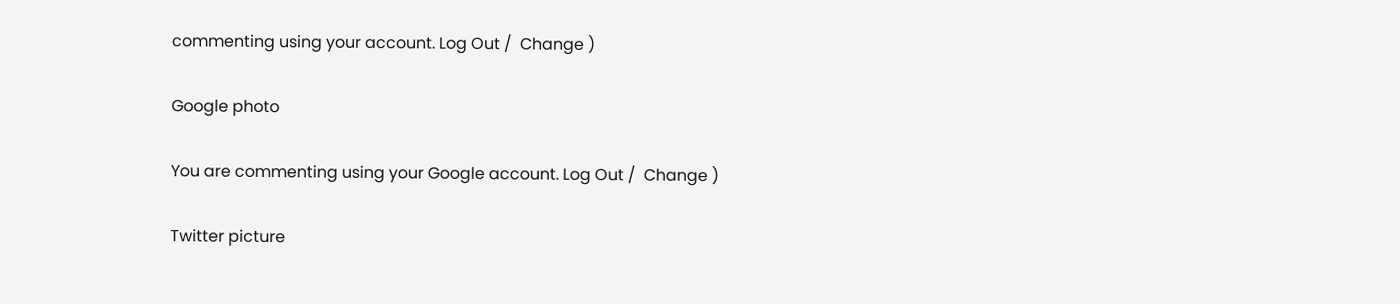commenting using your account. Log Out /  Change )

Google photo

You are commenting using your Google account. Log Out /  Change )

Twitter picture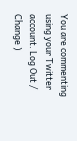You are commenting using your Twitter account. Log Out /  Change )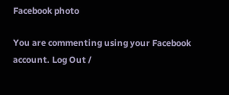Facebook photo

You are commenting using your Facebook account. Log Out /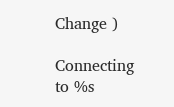Change )

Connecting to %s